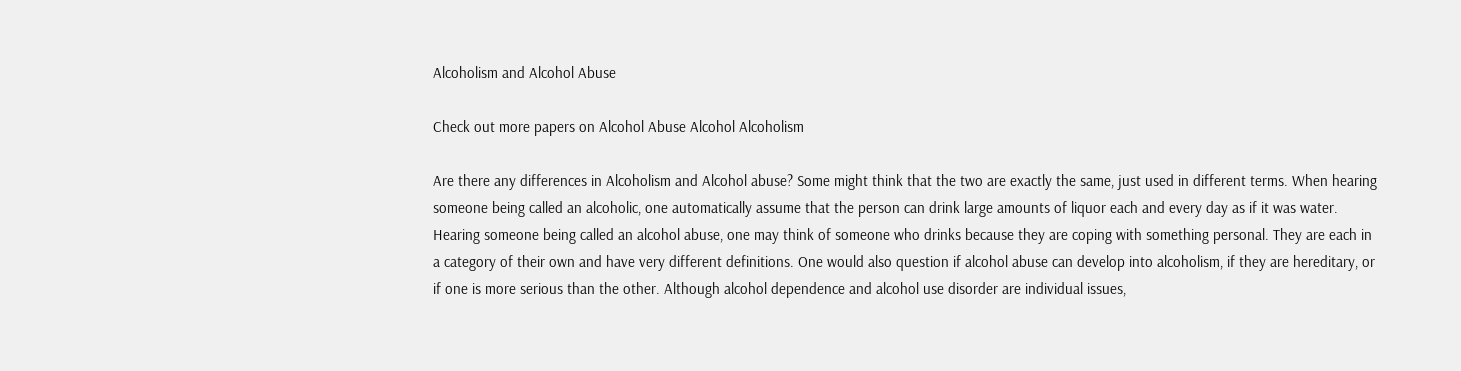Alcoholism and Alcohol Abuse

Check out more papers on Alcohol Abuse Alcohol Alcoholism

Are there any differences in Alcoholism and Alcohol abuse? Some might think that the two are exactly the same, just used in different terms. When hearing someone being called an alcoholic, one automatically assume that the person can drink large amounts of liquor each and every day as if it was water. Hearing someone being called an alcohol abuse, one may think of someone who drinks because they are coping with something personal. They are each in a category of their own and have very different definitions. One would also question if alcohol abuse can develop into alcoholism, if they are hereditary, or if one is more serious than the other. Although alcohol dependence and alcohol use disorder are individual issues,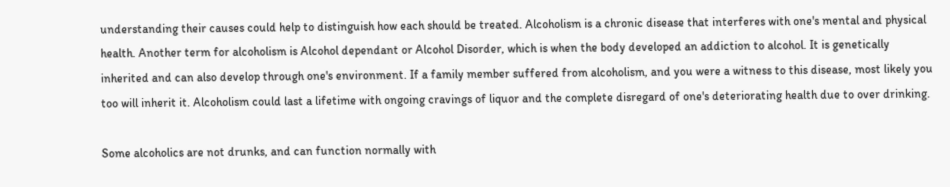understanding their causes could help to distinguish how each should be treated. Alcoholism is a chronic disease that interferes with one's mental and physical health. Another term for alcoholism is Alcohol dependant or Alcohol Disorder, which is when the body developed an addiction to alcohol. It is genetically inherited and can also develop through one's environment. If a family member suffered from alcoholism, and you were a witness to this disease, most likely you too will inherit it. Alcoholism could last a lifetime with ongoing cravings of liquor and the complete disregard of one's deteriorating health due to over drinking.

Some alcoholics are not drunks, and can function normally with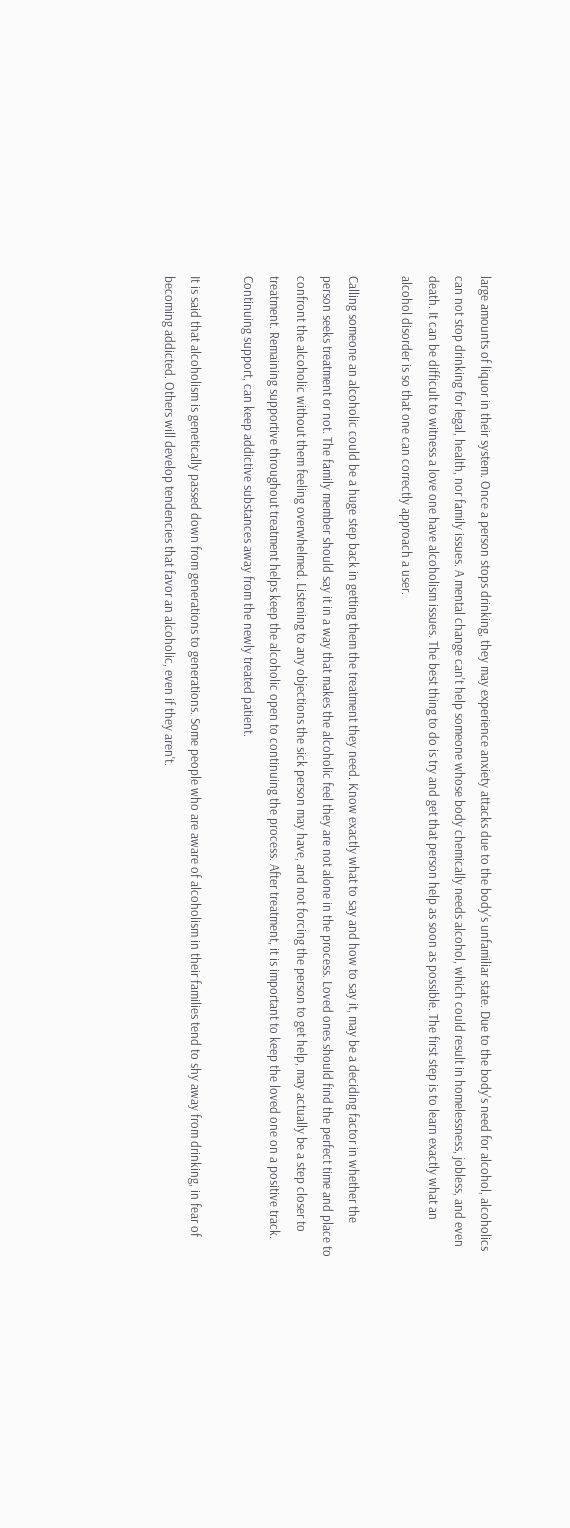large amounts of liquor in their system. Once a person stops drinking, they may experience anxiety attacks due to the body's unfamiliar state. Due to the body's need for alcohol, alcoholics can not stop drinking for legal, health, nor family issues. A mental change can't help someone whose body chemically needs alcohol, which could result in homelessness, jobless, and even death. It can be difficult to witness a love one have alcoholism issues. The best thing to do is try and get that person help as soon as possible. The first step is to learn exactly what an alcohol disorder is so that one can correctly approach a user.

Calling someone an alcoholic could be a huge step back in getting them the treatment they need. Know exactly what to say and how to say it, may be a deciding factor in whether the person seeks treatment or not. The family member should say it in a way that makes the alcoholic feel they are not alone in the process. Loved ones should find the perfect time and place to confront the alcoholic without them feeling overwhelmed. Listening to any objections the sick person may have, and not forcing the person to get help, may actually be a step closer to treatment. Remaining supportive throughout treatment helps keep the alcoholic open to continuing the process. After treatment, it is important to keep the loved one on a positive track. Continuing support, can keep addictive substances away from the newly treated patient.

It is said that alcoholism is genetically passed down from generations to generations. Some people who are aware of alcoholism in their families tend to shy away from drinking, in fear of becoming addicted. Others will develop tendencies that favor an alcoholic, even if they aren't.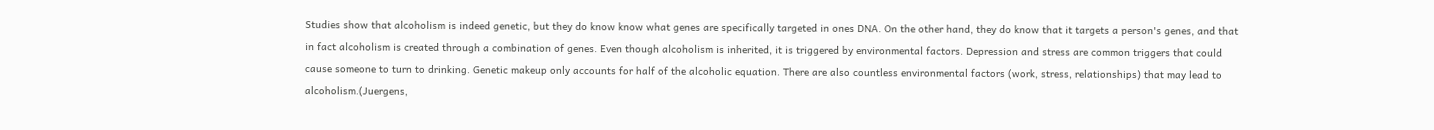Studies show that alcoholism is indeed genetic, but they do know know what genes are specifically targeted in ones DNA. On the other hand, they do know that it targets a person's genes, and that in fact alcoholism is created through a combination of genes. Even though alcoholism is inherited, it is triggered by environmental factors. Depression and stress are common triggers that could cause someone to turn to drinking. Genetic makeup only accounts for half of the alcoholic equation. There are also countless environmental factors (work, stress, relationships) that may lead to alcoholism.(Juergens,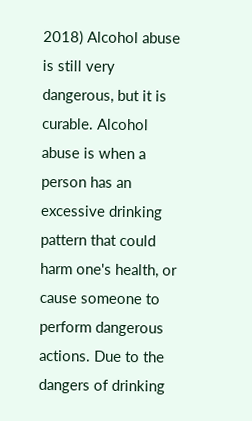2018) Alcohol abuse is still very dangerous, but it is curable. Alcohol abuse is when a person has an excessive drinking pattern that could harm one's health, or cause someone to perform dangerous actions. Due to the dangers of drinking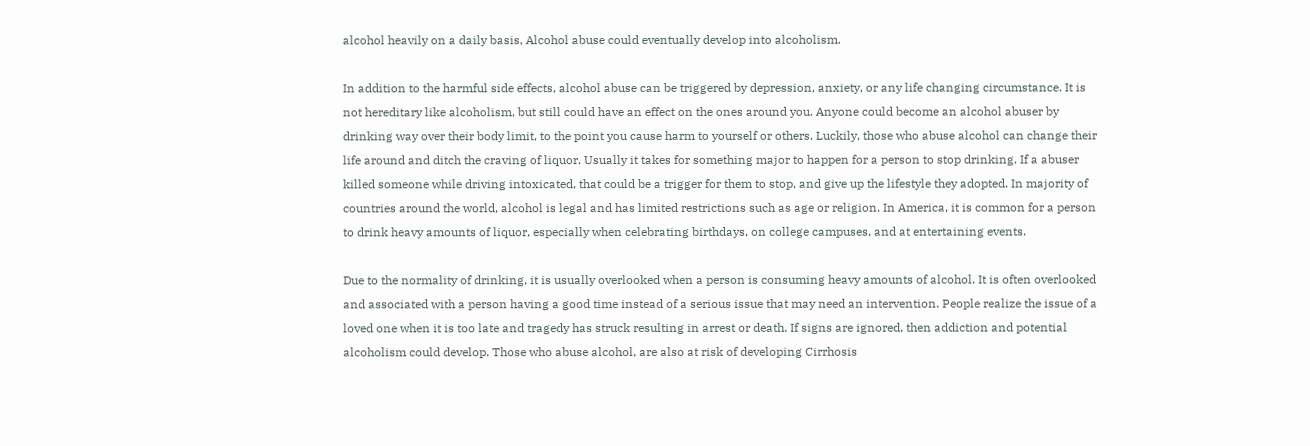alcohol heavily on a daily basis, Alcohol abuse could eventually develop into alcoholism.

In addition to the harmful side effects, alcohol abuse can be triggered by depression, anxiety, or any life changing circumstance. It is not hereditary like alcoholism, but still could have an effect on the ones around you. Anyone could become an alcohol abuser by drinking way over their body limit, to the point you cause harm to yourself or others. Luckily, those who abuse alcohol can change their life around and ditch the craving of liquor. Usually it takes for something major to happen for a person to stop drinking. If a abuser killed someone while driving intoxicated, that could be a trigger for them to stop, and give up the lifestyle they adopted. In majority of countries around the world, alcohol is legal and has limited restrictions such as age or religion. In America, it is common for a person to drink heavy amounts of liquor, especially when celebrating birthdays, on college campuses, and at entertaining events.

Due to the normality of drinking, it is usually overlooked when a person is consuming heavy amounts of alcohol. It is often overlooked and associated with a person having a good time instead of a serious issue that may need an intervention. People realize the issue of a loved one when it is too late and tragedy has struck resulting in arrest or death. If signs are ignored, then addiction and potential alcoholism could develop. Those who abuse alcohol, are also at risk of developing Cirrhosis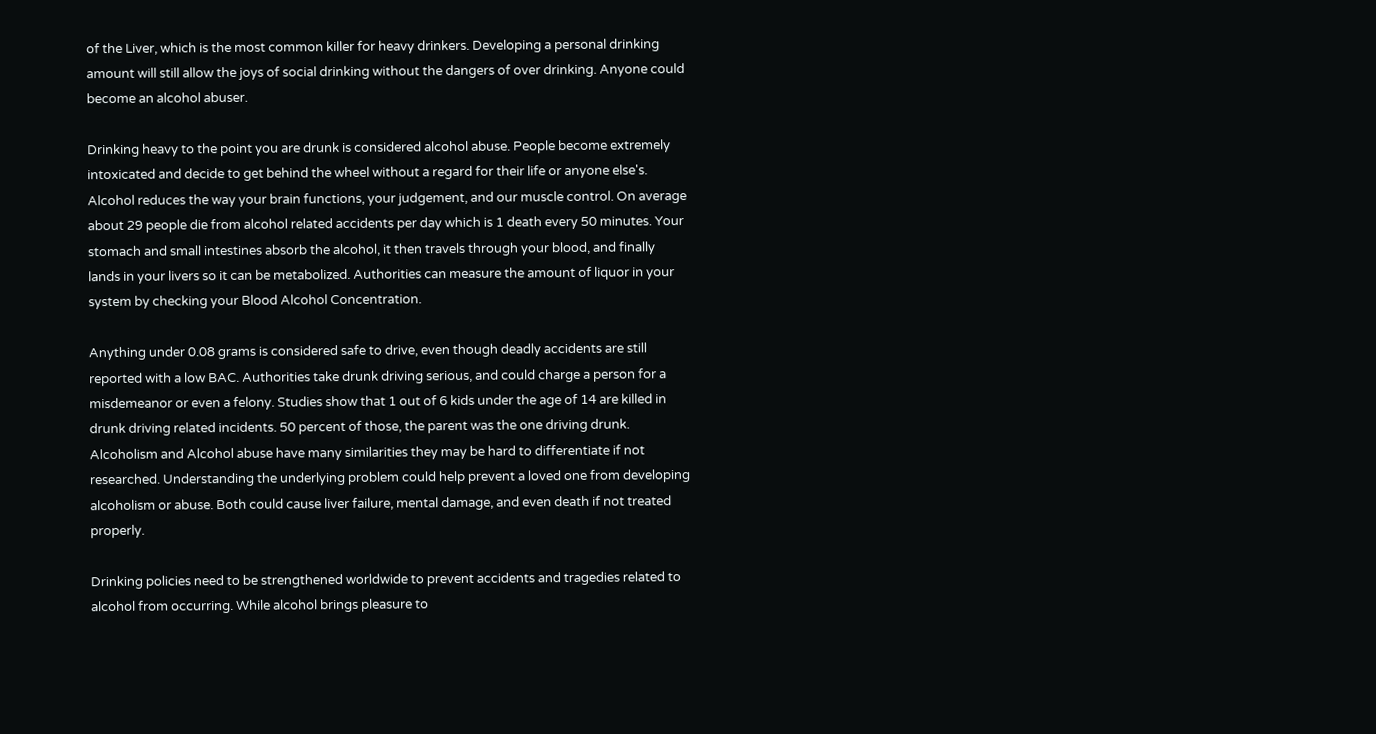of the Liver, which is the most common killer for heavy drinkers. Developing a personal drinking amount will still allow the joys of social drinking without the dangers of over drinking. Anyone could become an alcohol abuser.

Drinking heavy to the point you are drunk is considered alcohol abuse. People become extremely intoxicated and decide to get behind the wheel without a regard for their life or anyone else's. Alcohol reduces the way your brain functions, your judgement, and our muscle control. On average about 29 people die from alcohol related accidents per day which is 1 death every 50 minutes. Your stomach and small intestines absorb the alcohol, it then travels through your blood, and finally lands in your livers so it can be metabolized. Authorities can measure the amount of liquor in your system by checking your Blood Alcohol Concentration.

Anything under 0.08 grams is considered safe to drive, even though deadly accidents are still reported with a low BAC. Authorities take drunk driving serious, and could charge a person for a misdemeanor or even a felony. Studies show that 1 out of 6 kids under the age of 14 are killed in drunk driving related incidents. 50 percent of those, the parent was the one driving drunk. Alcoholism and Alcohol abuse have many similarities they may be hard to differentiate if not researched. Understanding the underlying problem could help prevent a loved one from developing alcoholism or abuse. Both could cause liver failure, mental damage, and even death if not treated properly.

Drinking policies need to be strengthened worldwide to prevent accidents and tragedies related to alcohol from occurring. While alcohol brings pleasure to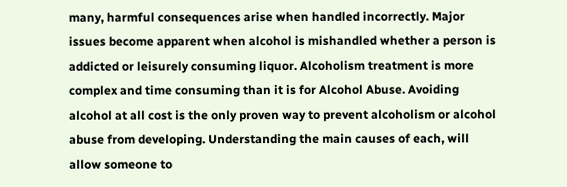many, harmful consequences arise when handled incorrectly. Major issues become apparent when alcohol is mishandled whether a person is addicted or leisurely consuming liquor. Alcoholism treatment is more complex and time consuming than it is for Alcohol Abuse. Avoiding alcohol at all cost is the only proven way to prevent alcoholism or alcohol abuse from developing. Understanding the main causes of each, will allow someone to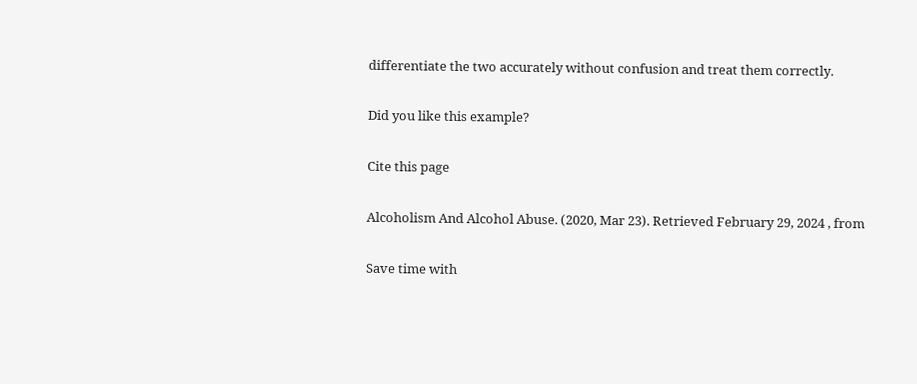differentiate the two accurately without confusion and treat them correctly.

Did you like this example?

Cite this page

Alcoholism And Alcohol Abuse. (2020, Mar 23). Retrieved February 29, 2024 , from

Save time with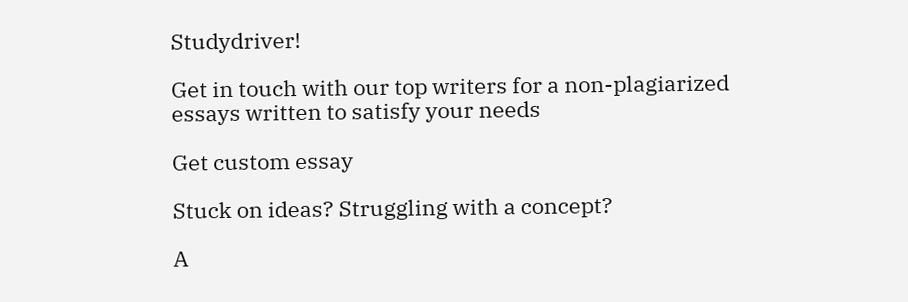Studydriver!

Get in touch with our top writers for a non-plagiarized essays written to satisfy your needs

Get custom essay

Stuck on ideas? Struggling with a concept?

A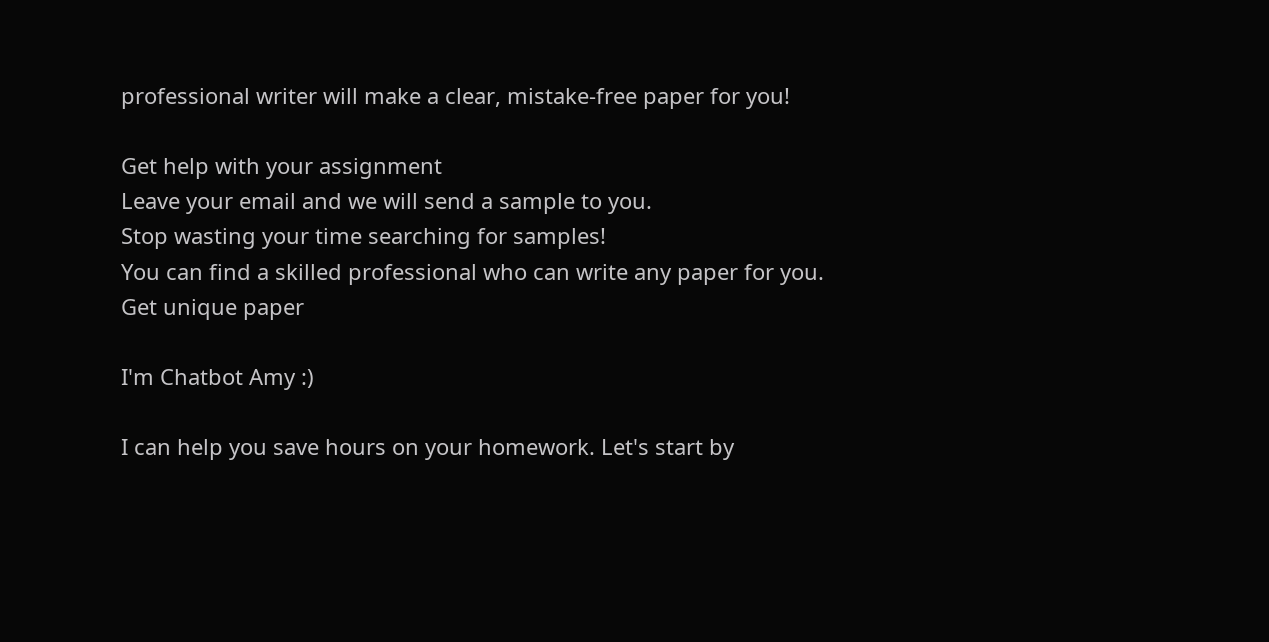professional writer will make a clear, mistake-free paper for you!

Get help with your assignment
Leave your email and we will send a sample to you.
Stop wasting your time searching for samples!
You can find a skilled professional who can write any paper for you.
Get unique paper

I'm Chatbot Amy :)

I can help you save hours on your homework. Let's start by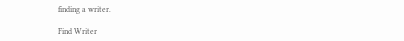finding a writer.

Find Writer